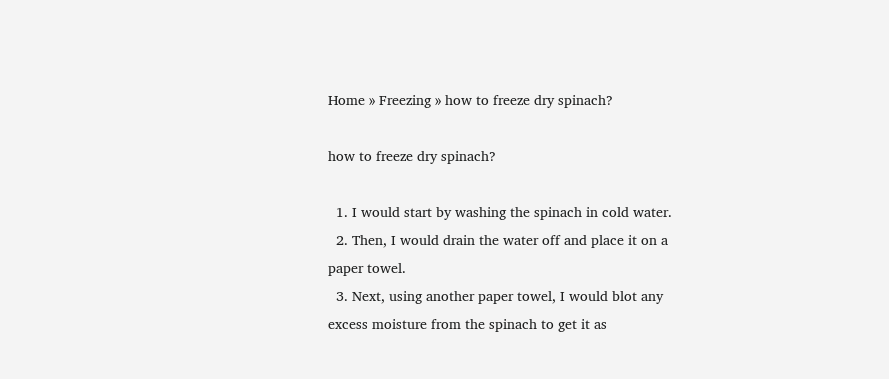Home » Freezing » how to freeze dry spinach?

how to freeze dry spinach?

  1. I would start by washing the spinach in cold water.
  2. Then, I would drain the water off and place it on a paper towel.
  3. Next, using another paper towel, I would blot any excess moisture from the spinach to get it as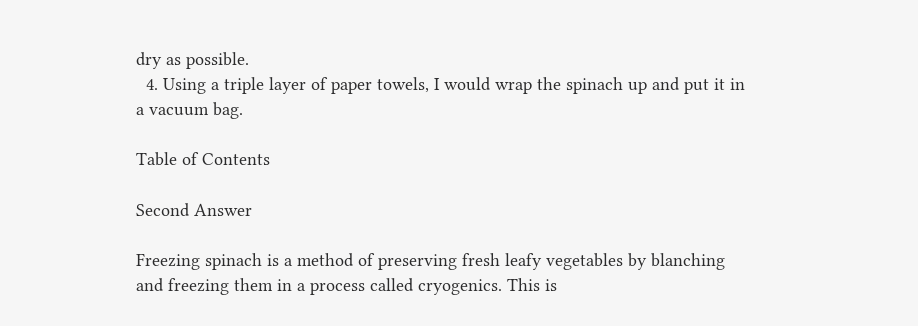dry as possible.
  4. Using a triple layer of paper towels, I would wrap the spinach up and put it in a vacuum bag.

Table of Contents

Second Answer

Freezing spinach is a method of preserving fresh leafy vegetables by blanching and freezing them in a process called cryogenics. This is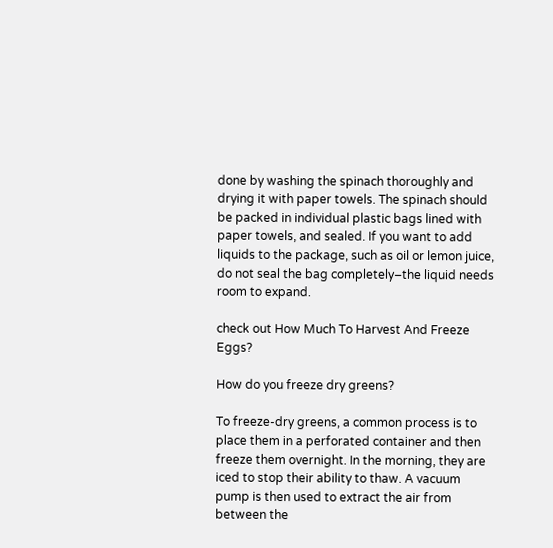done by washing the spinach thoroughly and drying it with paper towels. The spinach should be packed in individual plastic bags lined with paper towels, and sealed. If you want to add liquids to the package, such as oil or lemon juice, do not seal the bag completely–the liquid needs room to expand.

check out How Much To Harvest And Freeze Eggs?

How do you freeze dry greens?

To freeze-dry greens, a common process is to place them in a perforated container and then freeze them overnight. In the morning, they are iced to stop their ability to thaw. A vacuum pump is then used to extract the air from between the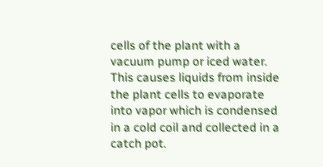cells of the plant with a vacuum pump or iced water. This causes liquids from inside the plant cells to evaporate into vapor which is condensed in a cold coil and collected in a catch pot.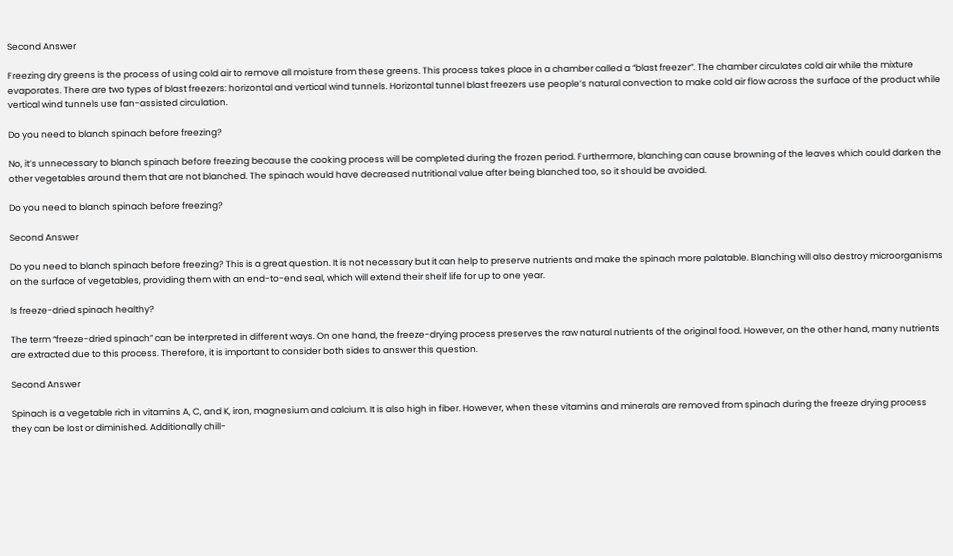Second Answer

Freezing dry greens is the process of using cold air to remove all moisture from these greens. This process takes place in a chamber called a “blast freezer”. The chamber circulates cold air while the mixture evaporates. There are two types of blast freezers: horizontal and vertical wind tunnels. Horizontal tunnel blast freezers use people’s natural convection to make cold air flow across the surface of the product while vertical wind tunnels use fan-assisted circulation.

Do you need to blanch spinach before freezing?

No, it’s unnecessary to blanch spinach before freezing because the cooking process will be completed during the frozen period. Furthermore, blanching can cause browning of the leaves which could darken the other vegetables around them that are not blanched. The spinach would have decreased nutritional value after being blanched too, so it should be avoided.

Do you need to blanch spinach before freezing?

Second Answer

Do you need to blanch spinach before freezing? This is a great question. It is not necessary but it can help to preserve nutrients and make the spinach more palatable. Blanching will also destroy microorganisms on the surface of vegetables, providing them with an end-to-end seal, which will extend their shelf life for up to one year.

Is freeze-dried spinach healthy?

The term “freeze-dried spinach” can be interpreted in different ways. On one hand, the freeze-drying process preserves the raw natural nutrients of the original food. However, on the other hand, many nutrients are extracted due to this process. Therefore, it is important to consider both sides to answer this question.

Second Answer

Spinach is a vegetable rich in vitamins A, C, and K, iron, magnesium and calcium. It is also high in fiber. However, when these vitamins and minerals are removed from spinach during the freeze drying process they can be lost or diminished. Additionally chill-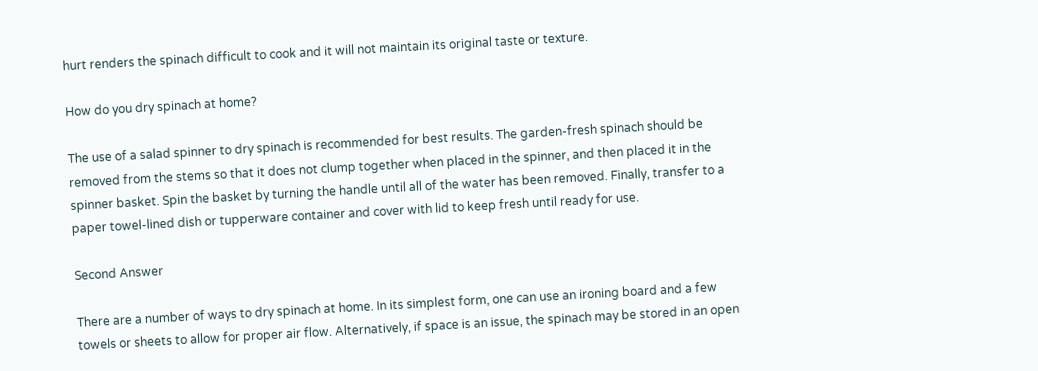hurt renders the spinach difficult to cook and it will not maintain its original taste or texture.

How do you dry spinach at home?

The use of a salad spinner to dry spinach is recommended for best results. The garden-fresh spinach should be removed from the stems so that it does not clump together when placed in the spinner, and then placed it in the spinner basket. Spin the basket by turning the handle until all of the water has been removed. Finally, transfer to a paper towel-lined dish or tupperware container and cover with lid to keep fresh until ready for use.

Second Answer

There are a number of ways to dry spinach at home. In its simplest form, one can use an ironing board and a few towels or sheets to allow for proper air flow. Alternatively, if space is an issue, the spinach may be stored in an open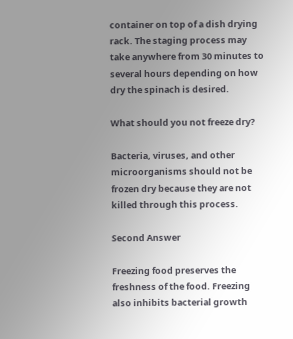container on top of a dish drying rack. The staging process may take anywhere from 30 minutes to several hours depending on how dry the spinach is desired.

What should you not freeze dry?

Bacteria, viruses, and other microorganisms should not be frozen dry because they are not killed through this process.

Second Answer

Freezing food preserves the freshness of the food. Freezing also inhibits bacterial growth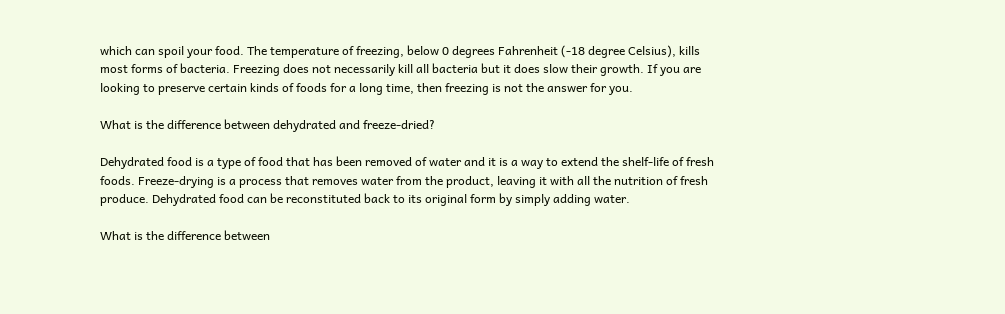which can spoil your food. The temperature of freezing, below 0 degrees Fahrenheit (-18 degree Celsius), kills most forms of bacteria. Freezing does not necessarily kill all bacteria but it does slow their growth. If you are looking to preserve certain kinds of foods for a long time, then freezing is not the answer for you.

What is the difference between dehydrated and freeze-dried?

Dehydrated food is a type of food that has been removed of water and it is a way to extend the shelf-life of fresh foods. Freeze-drying is a process that removes water from the product, leaving it with all the nutrition of fresh produce. Dehydrated food can be reconstituted back to its original form by simply adding water.

What is the difference between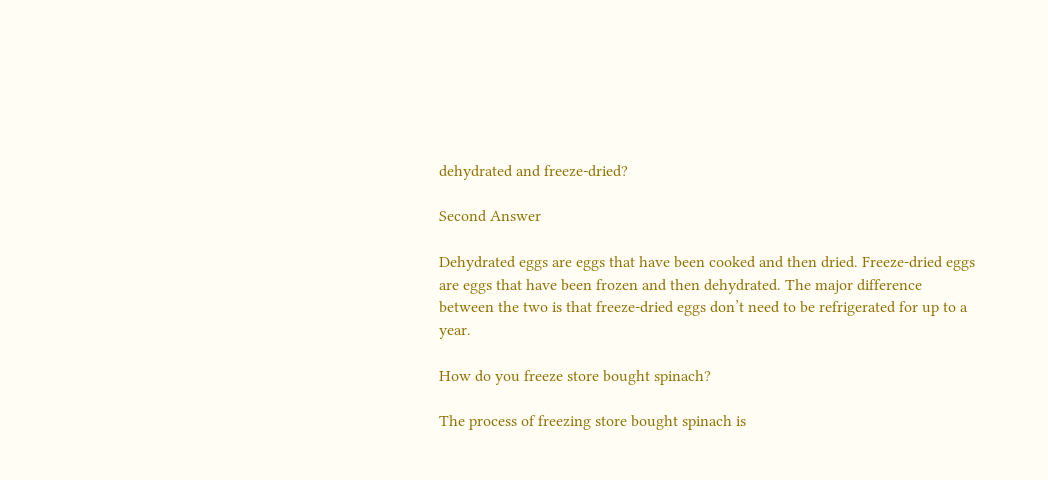dehydrated and freeze-dried?

Second Answer

Dehydrated eggs are eggs that have been cooked and then dried. Freeze-dried eggs are eggs that have been frozen and then dehydrated. The major difference between the two is that freeze-dried eggs don’t need to be refrigerated for up to a year.

How do you freeze store bought spinach?

The process of freezing store bought spinach is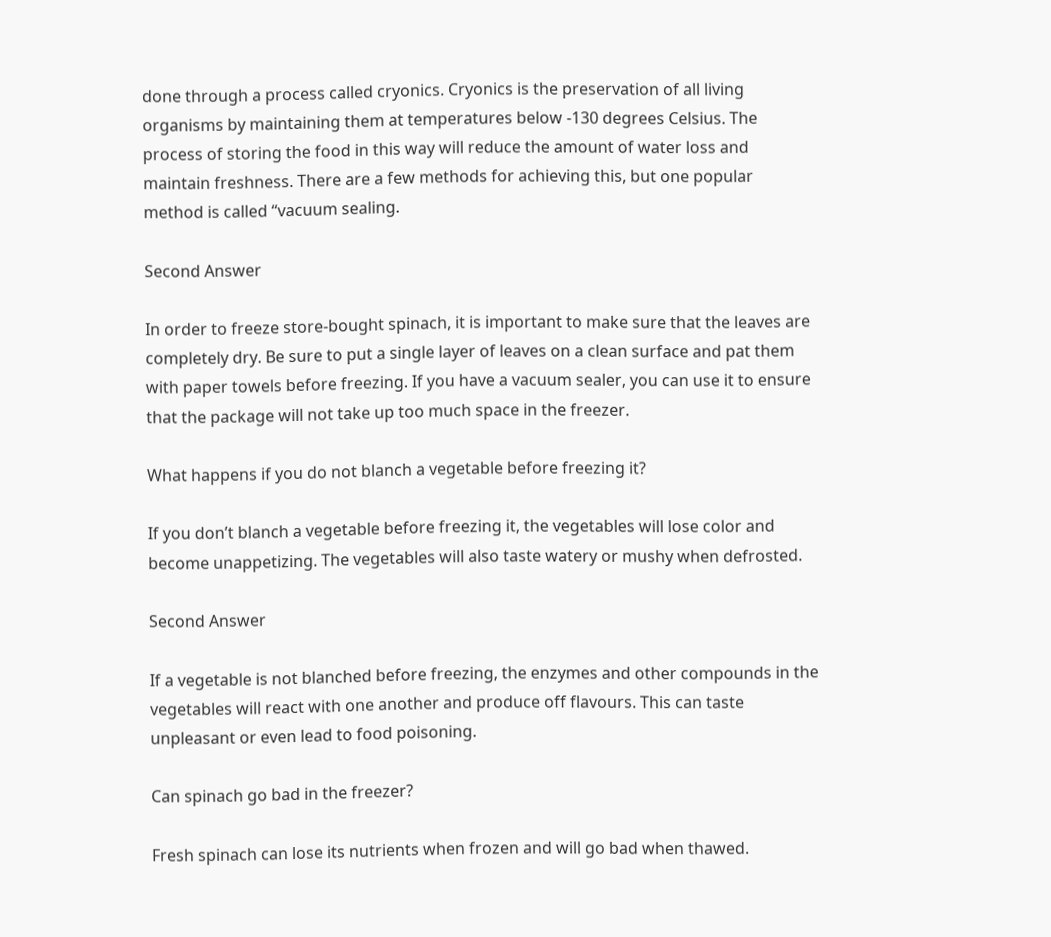done through a process called cryonics. Cryonics is the preservation of all living organisms by maintaining them at temperatures below -130 degrees Celsius. The process of storing the food in this way will reduce the amount of water loss and maintain freshness. There are a few methods for achieving this, but one popular method is called “vacuum sealing.

Second Answer

In order to freeze store-bought spinach, it is important to make sure that the leaves are completely dry. Be sure to put a single layer of leaves on a clean surface and pat them with paper towels before freezing. If you have a vacuum sealer, you can use it to ensure that the package will not take up too much space in the freezer.

What happens if you do not blanch a vegetable before freezing it?

If you don’t blanch a vegetable before freezing it, the vegetables will lose color and become unappetizing. The vegetables will also taste watery or mushy when defrosted.

Second Answer

If a vegetable is not blanched before freezing, the enzymes and other compounds in the vegetables will react with one another and produce off flavours. This can taste unpleasant or even lead to food poisoning.

Can spinach go bad in the freezer?

Fresh spinach can lose its nutrients when frozen and will go bad when thawed.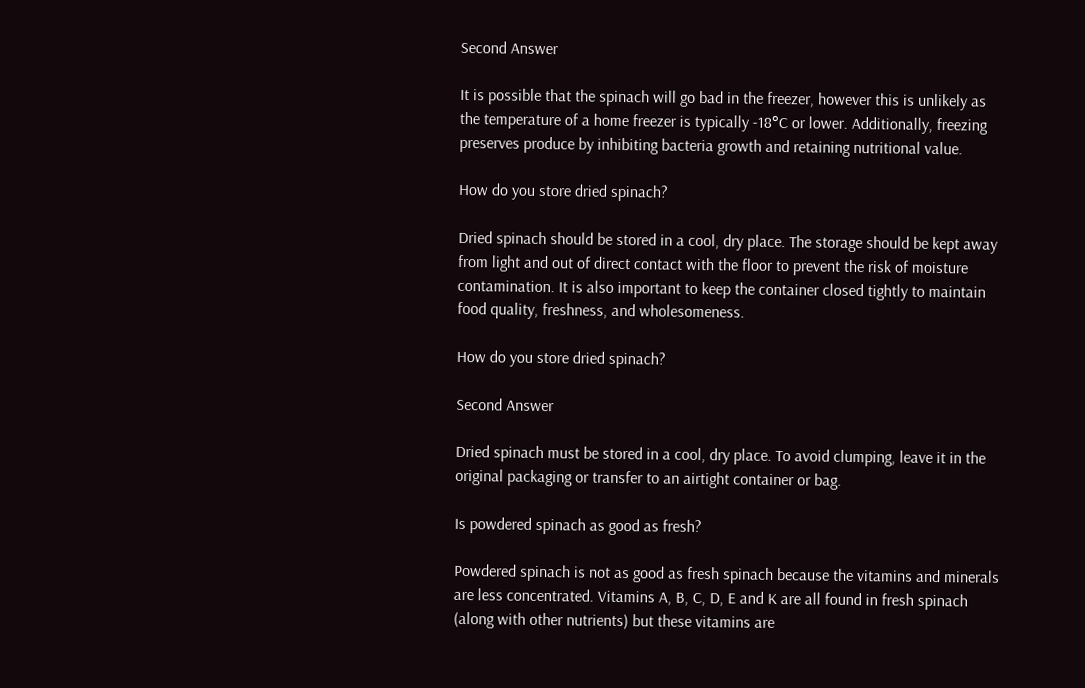Second Answer

It is possible that the spinach will go bad in the freezer, however this is unlikely as the temperature of a home freezer is typically -18°C or lower. Additionally, freezing preserves produce by inhibiting bacteria growth and retaining nutritional value.

How do you store dried spinach?

Dried spinach should be stored in a cool, dry place. The storage should be kept away from light and out of direct contact with the floor to prevent the risk of moisture contamination. It is also important to keep the container closed tightly to maintain food quality, freshness, and wholesomeness.

How do you store dried spinach?

Second Answer

Dried spinach must be stored in a cool, dry place. To avoid clumping, leave it in the original packaging or transfer to an airtight container or bag.

Is powdered spinach as good as fresh?

Powdered spinach is not as good as fresh spinach because the vitamins and minerals are less concentrated. Vitamins A, B, C, D, E and K are all found in fresh spinach (along with other nutrients) but these vitamins are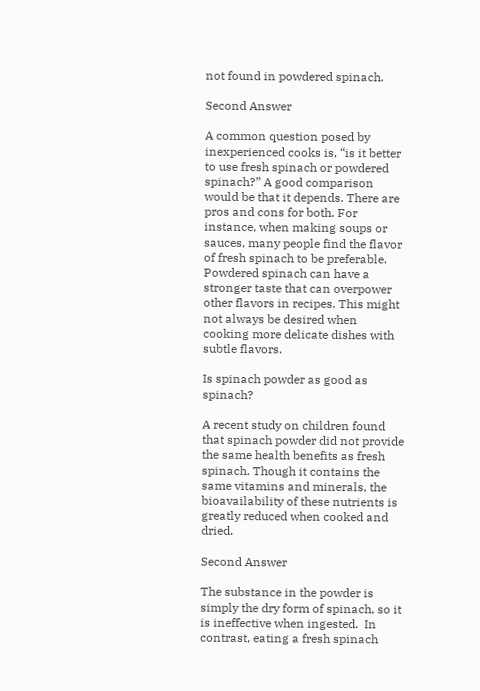not found in powdered spinach.

Second Answer

A common question posed by inexperienced cooks is, “is it better to use fresh spinach or powdered spinach?” A good comparison would be that it depends. There are pros and cons for both. For instance, when making soups or sauces, many people find the flavor of fresh spinach to be preferable. Powdered spinach can have a stronger taste that can overpower other flavors in recipes. This might not always be desired when cooking more delicate dishes with subtle flavors.

Is spinach powder as good as spinach?

A recent study on children found that spinach powder did not provide the same health benefits as fresh spinach. Though it contains the same vitamins and minerals, the bioavailability of these nutrients is greatly reduced when cooked and dried.

Second Answer

The substance in the powder is simply the dry form of spinach, so it is ineffective when ingested.  In contrast, eating a fresh spinach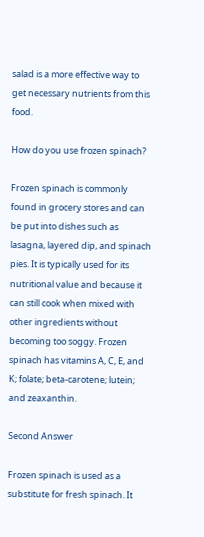salad is a more effective way to get necessary nutrients from this food.

How do you use frozen spinach?

Frozen spinach is commonly found in grocery stores and can be put into dishes such as lasagna, layered dip, and spinach pies. It is typically used for its nutritional value and because it can still cook when mixed with other ingredients without becoming too soggy. Frozen spinach has vitamins A, C, E, and K; folate; beta-carotene; lutein; and zeaxanthin.

Second Answer

Frozen spinach is used as a substitute for fresh spinach. It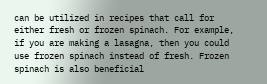can be utilized in recipes that call for either fresh or frozen spinach. For example, if you are making a lasagna, then you could use frozen spinach instead of fresh. Frozen spinach is also beneficial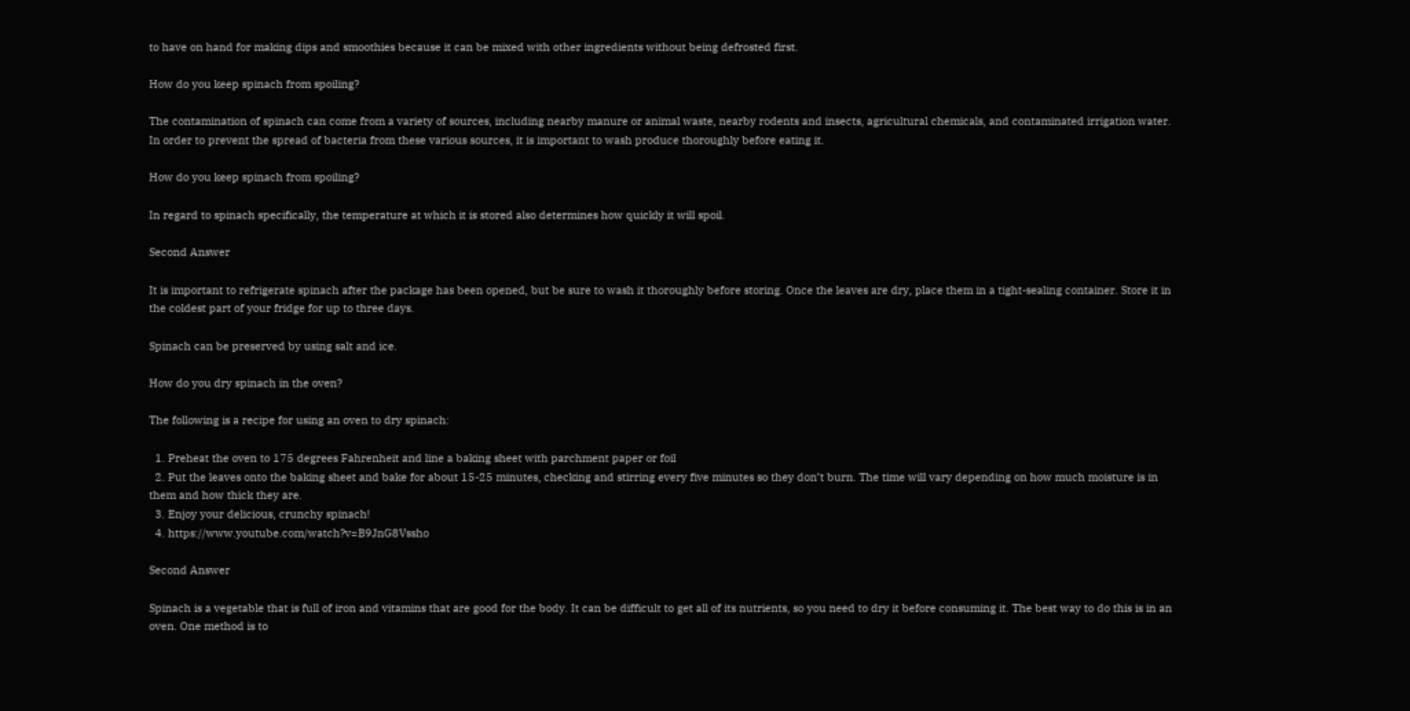to have on hand for making dips and smoothies because it can be mixed with other ingredients without being defrosted first.

How do you keep spinach from spoiling?

The contamination of spinach can come from a variety of sources, including nearby manure or animal waste, nearby rodents and insects, agricultural chemicals, and contaminated irrigation water. In order to prevent the spread of bacteria from these various sources, it is important to wash produce thoroughly before eating it.

How do you keep spinach from spoiling?

In regard to spinach specifically, the temperature at which it is stored also determines how quickly it will spoil.

Second Answer

It is important to refrigerate spinach after the package has been opened, but be sure to wash it thoroughly before storing. Once the leaves are dry, place them in a tight-sealing container. Store it in the coldest part of your fridge for up to three days.

Spinach can be preserved by using salt and ice.

How do you dry spinach in the oven?

The following is a recipe for using an oven to dry spinach:

  1. Preheat the oven to 175 degrees Fahrenheit and line a baking sheet with parchment paper or foil
  2. Put the leaves onto the baking sheet and bake for about 15-25 minutes, checking and stirring every five minutes so they don’t burn. The time will vary depending on how much moisture is in them and how thick they are.
  3. Enjoy your delicious, crunchy spinach!
  4. https://www.youtube.com/watch?v=B9JnG8Vssho

Second Answer

Spinach is a vegetable that is full of iron and vitamins that are good for the body. It can be difficult to get all of its nutrients, so you need to dry it before consuming it. The best way to do this is in an oven. One method is to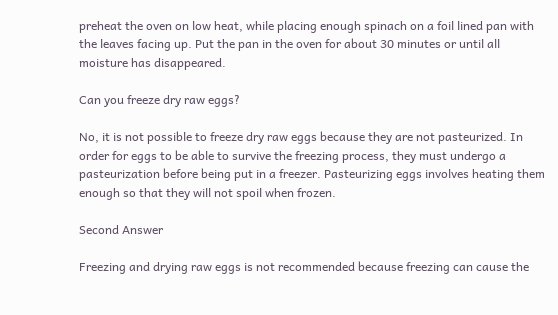preheat the oven on low heat, while placing enough spinach on a foil lined pan with the leaves facing up. Put the pan in the oven for about 30 minutes or until all moisture has disappeared.

Can you freeze dry raw eggs?

No, it is not possible to freeze dry raw eggs because they are not pasteurized. In order for eggs to be able to survive the freezing process, they must undergo a pasteurization before being put in a freezer. Pasteurizing eggs involves heating them enough so that they will not spoil when frozen.

Second Answer

Freezing and drying raw eggs is not recommended because freezing can cause the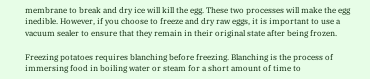membrane to break and dry ice will kill the egg. These two processes will make the egg inedible. However, if you choose to freeze and dry raw eggs, it is important to use a vacuum sealer to ensure that they remain in their original state after being frozen.

Freezing potatoes requires blanching before freezing. Blanching is the process of immersing food in boiling water or steam for a short amount of time to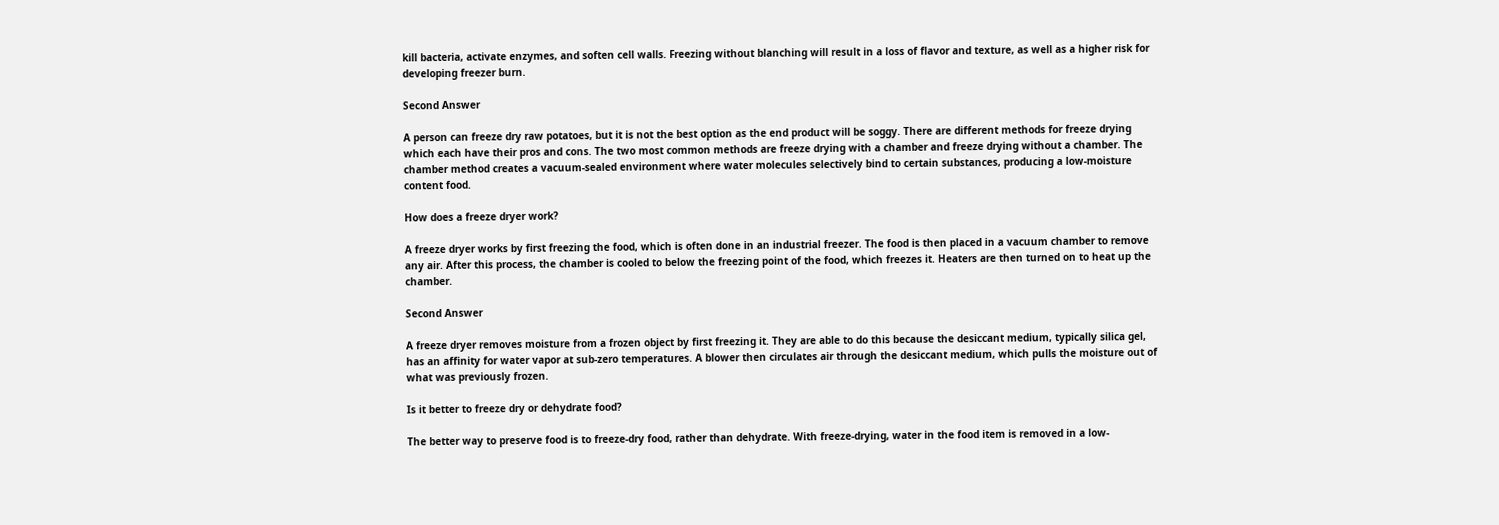kill bacteria, activate enzymes, and soften cell walls. Freezing without blanching will result in a loss of flavor and texture, as well as a higher risk for developing freezer burn.

Second Answer

A person can freeze dry raw potatoes, but it is not the best option as the end product will be soggy. There are different methods for freeze drying which each have their pros and cons. The two most common methods are freeze drying with a chamber and freeze drying without a chamber. The chamber method creates a vacuum-sealed environment where water molecules selectively bind to certain substances, producing a low-moisture content food.

How does a freeze dryer work?

A freeze dryer works by first freezing the food, which is often done in an industrial freezer. The food is then placed in a vacuum chamber to remove any air. After this process, the chamber is cooled to below the freezing point of the food, which freezes it. Heaters are then turned on to heat up the chamber.

Second Answer

A freeze dryer removes moisture from a frozen object by first freezing it. They are able to do this because the desiccant medium, typically silica gel, has an affinity for water vapor at sub-zero temperatures. A blower then circulates air through the desiccant medium, which pulls the moisture out of what was previously frozen.

Is it better to freeze dry or dehydrate food?

The better way to preserve food is to freeze-dry food, rather than dehydrate. With freeze-drying, water in the food item is removed in a low-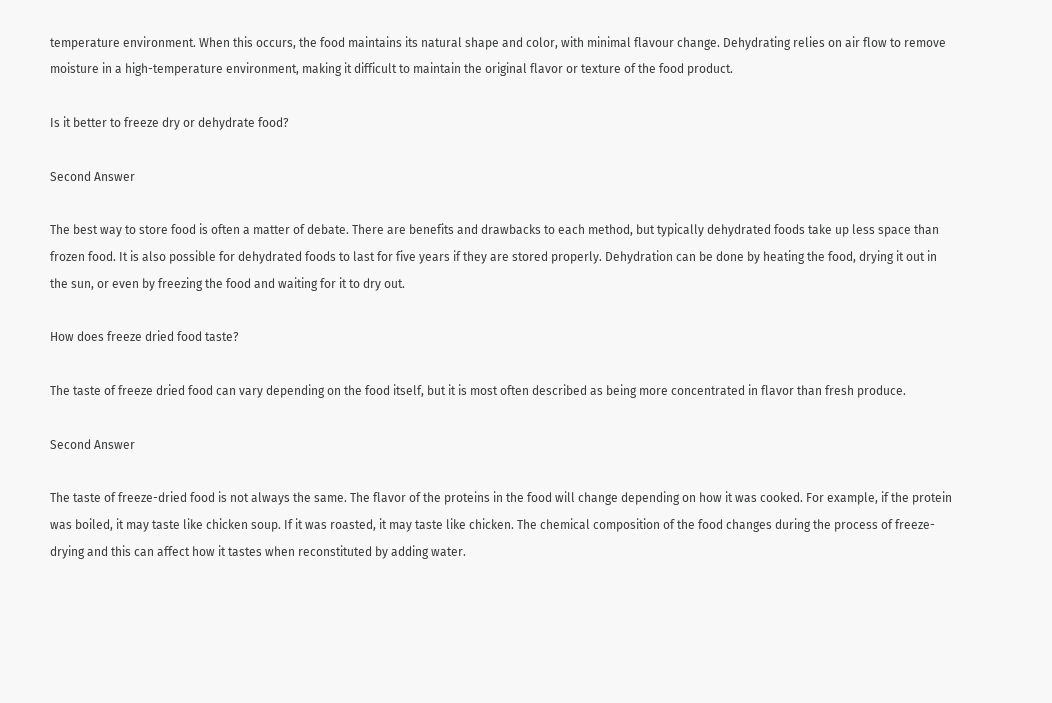temperature environment. When this occurs, the food maintains its natural shape and color, with minimal flavour change. Dehydrating relies on air flow to remove moisture in a high-temperature environment, making it difficult to maintain the original flavor or texture of the food product.

Is it better to freeze dry or dehydrate food?

Second Answer

The best way to store food is often a matter of debate. There are benefits and drawbacks to each method, but typically dehydrated foods take up less space than frozen food. It is also possible for dehydrated foods to last for five years if they are stored properly. Dehydration can be done by heating the food, drying it out in the sun, or even by freezing the food and waiting for it to dry out.

How does freeze dried food taste?

The taste of freeze dried food can vary depending on the food itself, but it is most often described as being more concentrated in flavor than fresh produce.

Second Answer

The taste of freeze-dried food is not always the same. The flavor of the proteins in the food will change depending on how it was cooked. For example, if the protein was boiled, it may taste like chicken soup. If it was roasted, it may taste like chicken. The chemical composition of the food changes during the process of freeze-drying and this can affect how it tastes when reconstituted by adding water.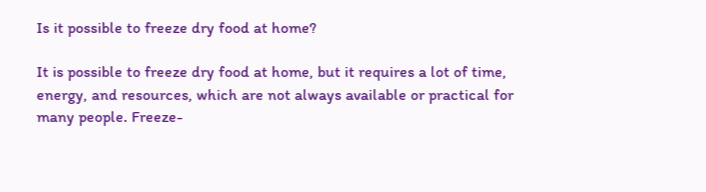Is it possible to freeze dry food at home?

It is possible to freeze dry food at home, but it requires a lot of time, energy, and resources, which are not always available or practical for many people. Freeze-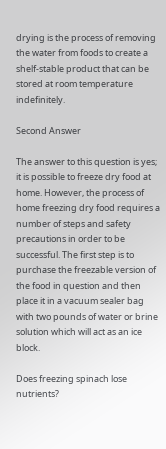drying is the process of removing the water from foods to create a shelf-stable product that can be stored at room temperature indefinitely.

Second Answer

The answer to this question is yes; it is possible to freeze dry food at home. However, the process of home freezing dry food requires a number of steps and safety precautions in order to be successful. The first step is to purchase the freezable version of the food in question and then place it in a vacuum sealer bag with two pounds of water or brine solution which will act as an ice block.

Does freezing spinach lose nutrients?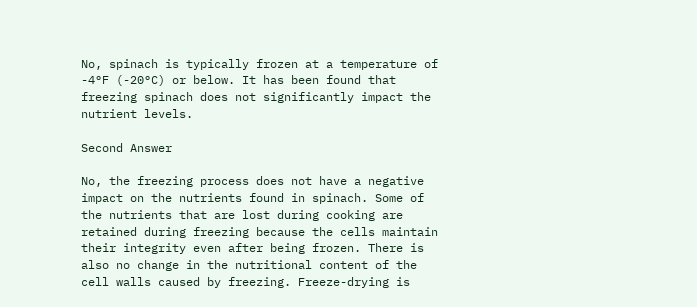No, spinach is typically frozen at a temperature of -4°F (-20°C) or below. It has been found that freezing spinach does not significantly impact the nutrient levels.

Second Answer

No, the freezing process does not have a negative impact on the nutrients found in spinach. Some of the nutrients that are lost during cooking are retained during freezing because the cells maintain their integrity even after being frozen. There is also no change in the nutritional content of the cell walls caused by freezing. Freeze-drying is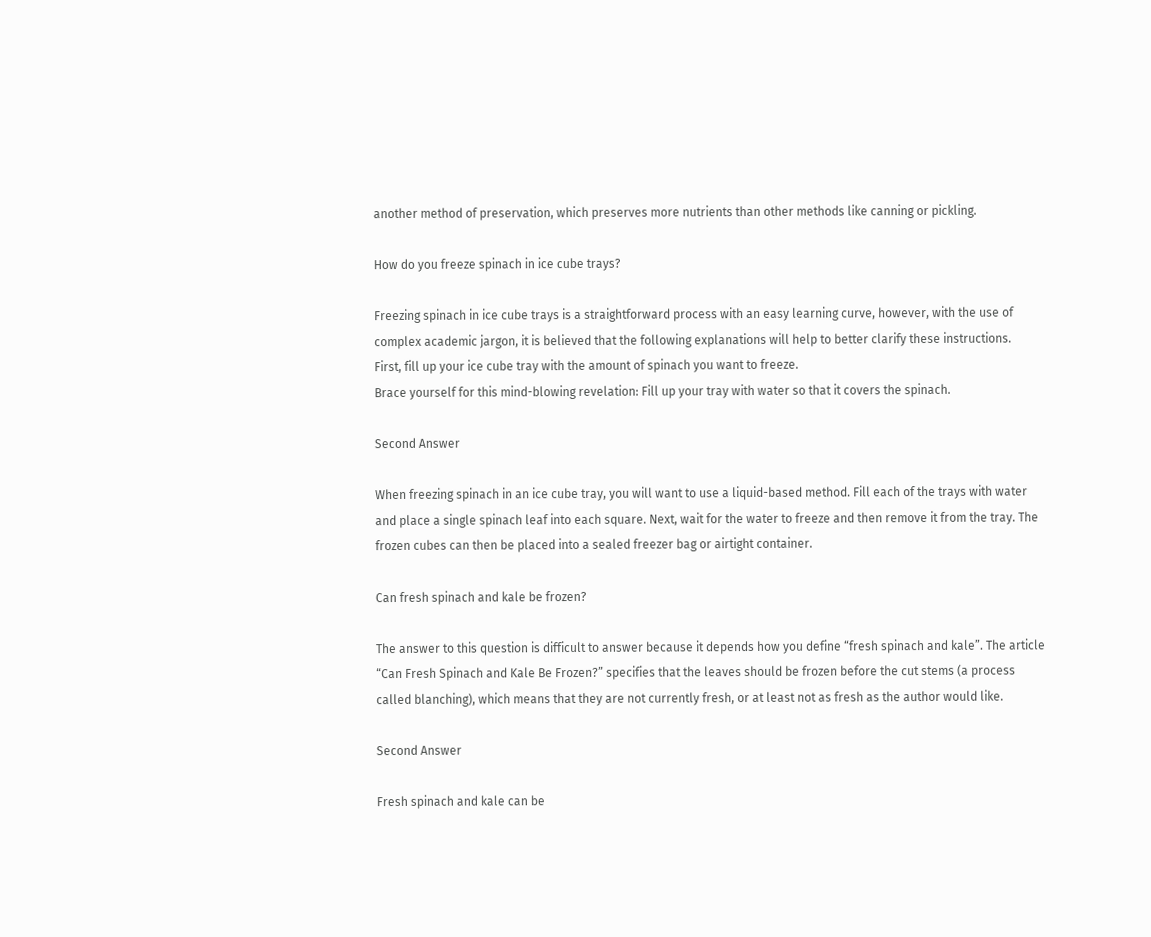another method of preservation, which preserves more nutrients than other methods like canning or pickling.

How do you freeze spinach in ice cube trays?

Freezing spinach in ice cube trays is a straightforward process with an easy learning curve, however, with the use of complex academic jargon, it is believed that the following explanations will help to better clarify these instructions.
First, fill up your ice cube tray with the amount of spinach you want to freeze.
Brace yourself for this mind-blowing revelation: Fill up your tray with water so that it covers the spinach.

Second Answer

When freezing spinach in an ice cube tray, you will want to use a liquid-based method. Fill each of the trays with water and place a single spinach leaf into each square. Next, wait for the water to freeze and then remove it from the tray. The frozen cubes can then be placed into a sealed freezer bag or airtight container.

Can fresh spinach and kale be frozen?

The answer to this question is difficult to answer because it depends how you define “fresh spinach and kale”. The article “Can Fresh Spinach and Kale Be Frozen?” specifies that the leaves should be frozen before the cut stems (a process called blanching), which means that they are not currently fresh, or at least not as fresh as the author would like.

Second Answer

Fresh spinach and kale can be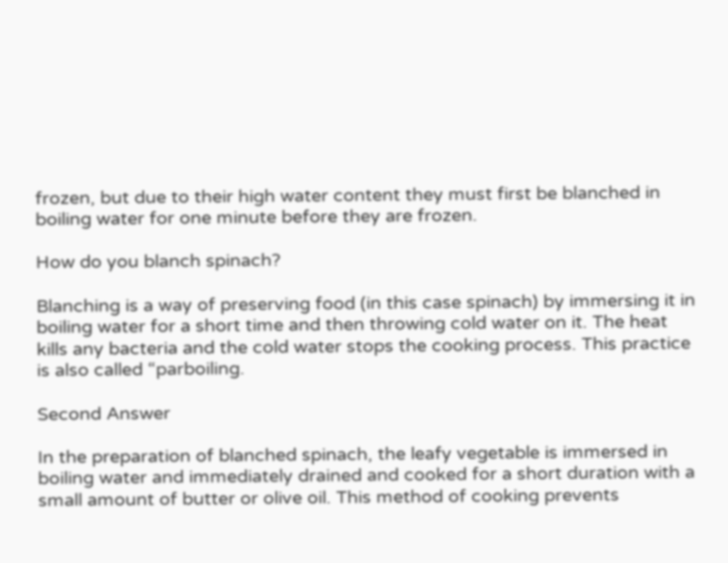frozen, but due to their high water content they must first be blanched in boiling water for one minute before they are frozen.

How do you blanch spinach?

Blanching is a way of preserving food (in this case spinach) by immersing it in boiling water for a short time and then throwing cold water on it. The heat kills any bacteria and the cold water stops the cooking process. This practice is also called “parboiling.

Second Answer

In the preparation of blanched spinach, the leafy vegetable is immersed in boiling water and immediately drained and cooked for a short duration with a small amount of butter or olive oil. This method of cooking prevents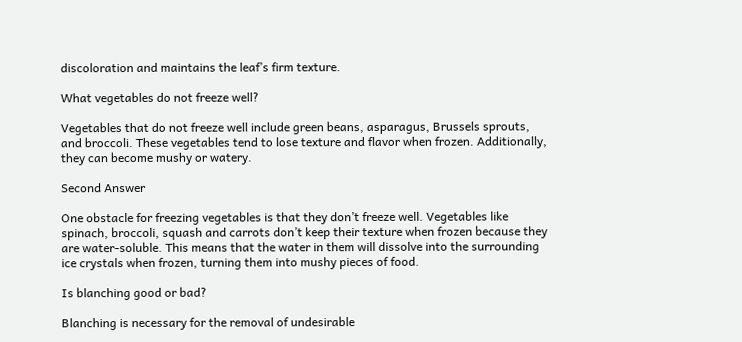discoloration and maintains the leaf’s firm texture.

What vegetables do not freeze well?

Vegetables that do not freeze well include green beans, asparagus, Brussels sprouts, and broccoli. These vegetables tend to lose texture and flavor when frozen. Additionally, they can become mushy or watery.

Second Answer

One obstacle for freezing vegetables is that they don’t freeze well. Vegetables like spinach, broccoli, squash and carrots don’t keep their texture when frozen because they are water-soluble. This means that the water in them will dissolve into the surrounding ice crystals when frozen, turning them into mushy pieces of food.

Is blanching good or bad?

Blanching is necessary for the removal of undesirable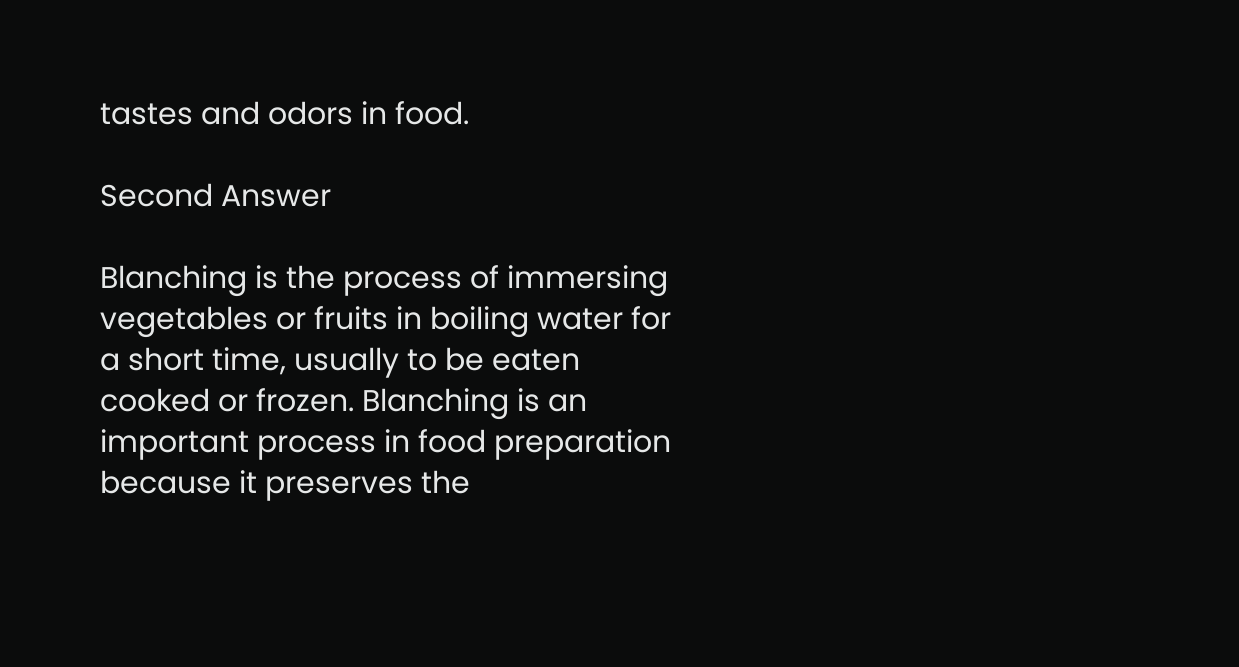tastes and odors in food.

Second Answer

Blanching is the process of immersing vegetables or fruits in boiling water for a short time, usually to be eaten cooked or frozen. Blanching is an important process in food preparation because it preserves the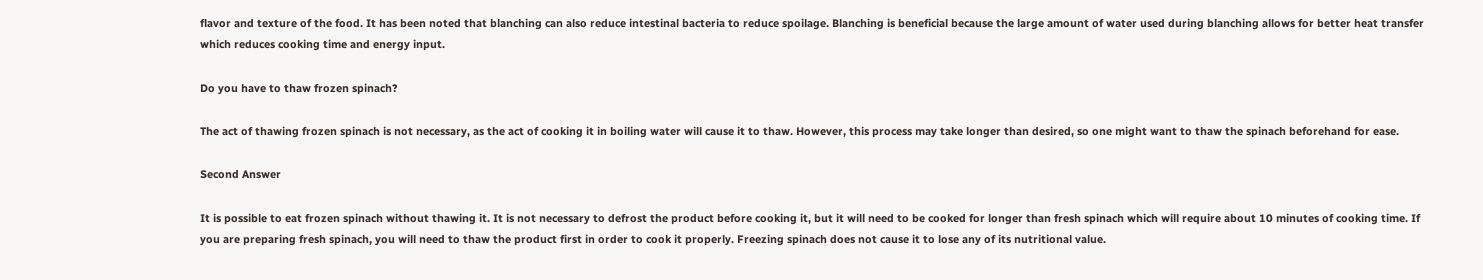flavor and texture of the food. It has been noted that blanching can also reduce intestinal bacteria to reduce spoilage. Blanching is beneficial because the large amount of water used during blanching allows for better heat transfer which reduces cooking time and energy input.

Do you have to thaw frozen spinach?

The act of thawing frozen spinach is not necessary, as the act of cooking it in boiling water will cause it to thaw. However, this process may take longer than desired, so one might want to thaw the spinach beforehand for ease.

Second Answer

It is possible to eat frozen spinach without thawing it. It is not necessary to defrost the product before cooking it, but it will need to be cooked for longer than fresh spinach which will require about 10 minutes of cooking time. If you are preparing fresh spinach, you will need to thaw the product first in order to cook it properly. Freezing spinach does not cause it to lose any of its nutritional value.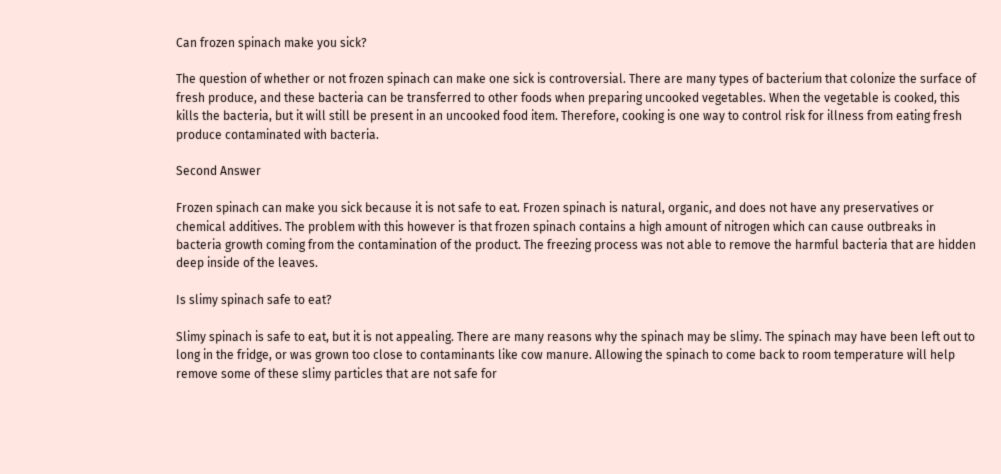Can frozen spinach make you sick?

The question of whether or not frozen spinach can make one sick is controversial. There are many types of bacterium that colonize the surface of fresh produce, and these bacteria can be transferred to other foods when preparing uncooked vegetables. When the vegetable is cooked, this kills the bacteria, but it will still be present in an uncooked food item. Therefore, cooking is one way to control risk for illness from eating fresh produce contaminated with bacteria.

Second Answer

Frozen spinach can make you sick because it is not safe to eat. Frozen spinach is natural, organic, and does not have any preservatives or chemical additives. The problem with this however is that frozen spinach contains a high amount of nitrogen which can cause outbreaks in bacteria growth coming from the contamination of the product. The freezing process was not able to remove the harmful bacteria that are hidden deep inside of the leaves.

Is slimy spinach safe to eat?

Slimy spinach is safe to eat, but it is not appealing. There are many reasons why the spinach may be slimy. The spinach may have been left out to long in the fridge, or was grown too close to contaminants like cow manure. Allowing the spinach to come back to room temperature will help remove some of these slimy particles that are not safe for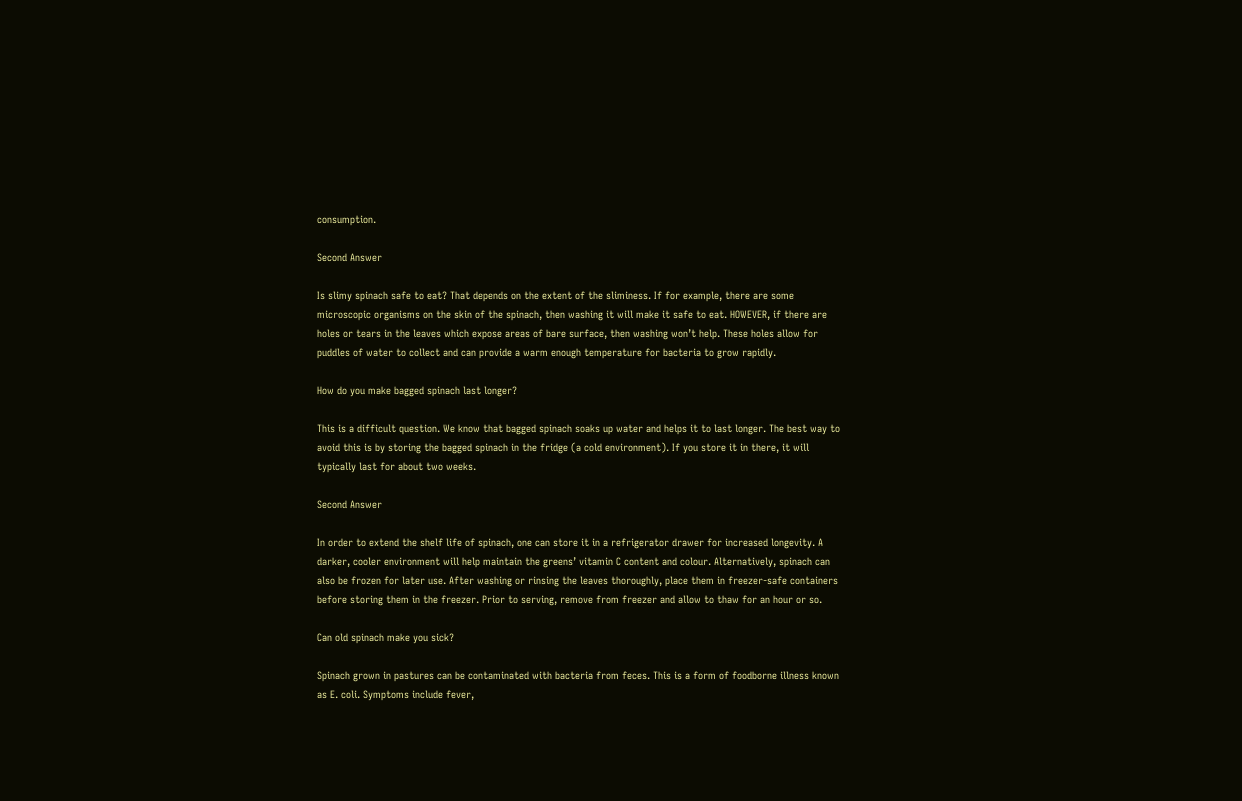consumption.

Second Answer

Is slimy spinach safe to eat? That depends on the extent of the sliminess. If for example, there are some microscopic organisms on the skin of the spinach, then washing it will make it safe to eat. HOWEVER, if there are holes or tears in the leaves which expose areas of bare surface, then washing won’t help. These holes allow for puddles of water to collect and can provide a warm enough temperature for bacteria to grow rapidly.

How do you make bagged spinach last longer?

This is a difficult question. We know that bagged spinach soaks up water and helps it to last longer. The best way to avoid this is by storing the bagged spinach in the fridge (a cold environment). If you store it in there, it will typically last for about two weeks.

Second Answer

In order to extend the shelf life of spinach, one can store it in a refrigerator drawer for increased longevity. A darker, cooler environment will help maintain the greens’ vitamin C content and colour. Alternatively, spinach can also be frozen for later use. After washing or rinsing the leaves thoroughly, place them in freezer-safe containers before storing them in the freezer. Prior to serving, remove from freezer and allow to thaw for an hour or so.

Can old spinach make you sick?

Spinach grown in pastures can be contaminated with bacteria from feces. This is a form of foodborne illness known as E. coli. Symptoms include fever,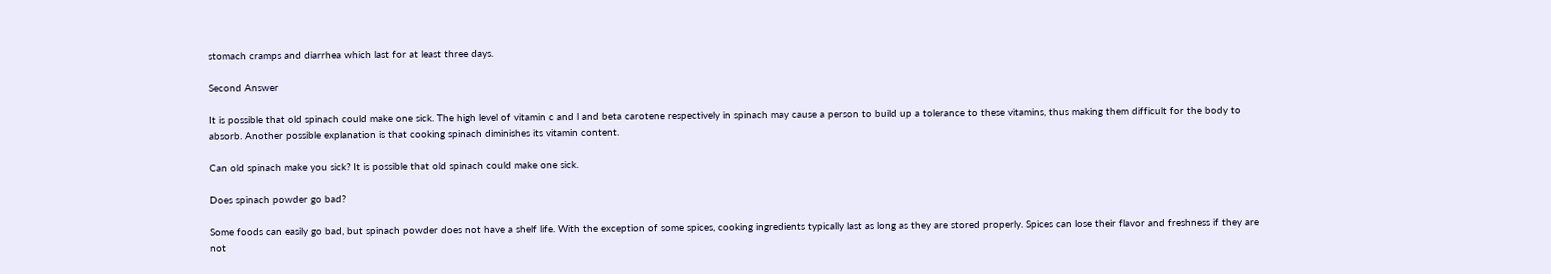stomach cramps and diarrhea which last for at least three days.

Second Answer

It is possible that old spinach could make one sick. The high level of vitamin c and l and beta carotene respectively in spinach may cause a person to build up a tolerance to these vitamins, thus making them difficult for the body to absorb. Another possible explanation is that cooking spinach diminishes its vitamin content.

Can old spinach make you sick? It is possible that old spinach could make one sick.

Does spinach powder go bad?

Some foods can easily go bad, but spinach powder does not have a shelf life. With the exception of some spices, cooking ingredients typically last as long as they are stored properly. Spices can lose their flavor and freshness if they are not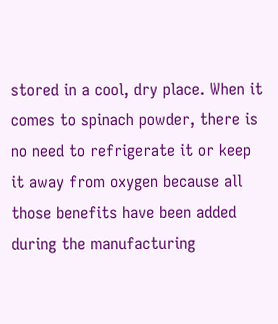stored in a cool, dry place. When it comes to spinach powder, there is no need to refrigerate it or keep it away from oxygen because all those benefits have been added during the manufacturing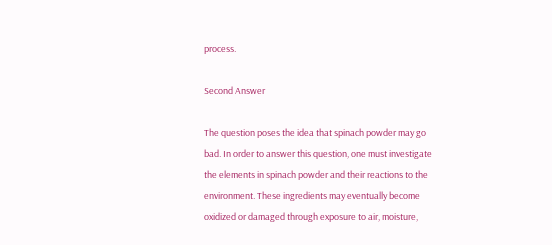process.

Second Answer

The question poses the idea that spinach powder may go bad. In order to answer this question, one must investigate the elements in spinach powder and their reactions to the environment. These ingredients may eventually become oxidized or damaged through exposure to air, moisture,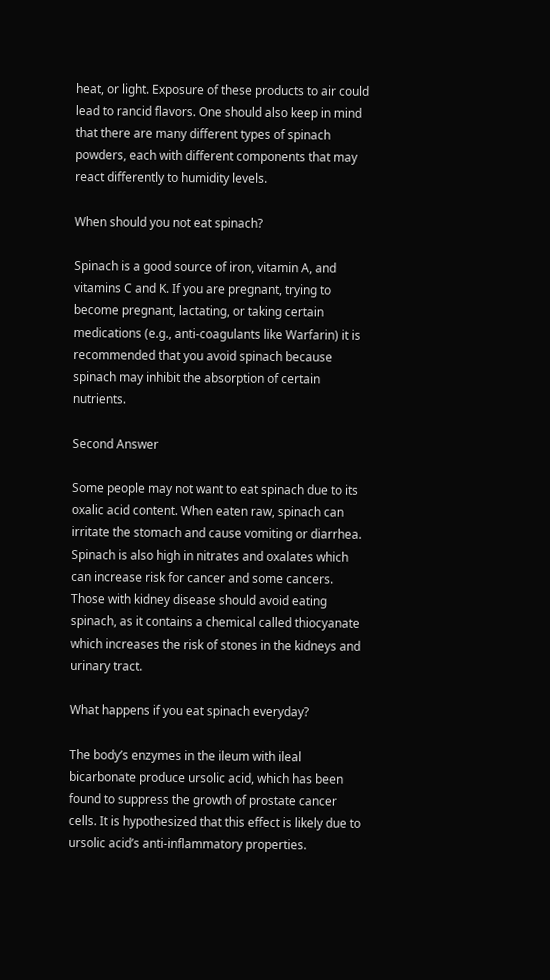heat, or light. Exposure of these products to air could lead to rancid flavors. One should also keep in mind that there are many different types of spinach powders, each with different components that may react differently to humidity levels.

When should you not eat spinach?

Spinach is a good source of iron, vitamin A, and vitamins C and K. If you are pregnant, trying to become pregnant, lactating, or taking certain medications (e.g., anti-coagulants like Warfarin) it is recommended that you avoid spinach because spinach may inhibit the absorption of certain nutrients.

Second Answer

Some people may not want to eat spinach due to its oxalic acid content. When eaten raw, spinach can irritate the stomach and cause vomiting or diarrhea. Spinach is also high in nitrates and oxalates which can increase risk for cancer and some cancers. Those with kidney disease should avoid eating spinach, as it contains a chemical called thiocyanate which increases the risk of stones in the kidneys and urinary tract.

What happens if you eat spinach everyday?

The body’s enzymes in the ileum with ileal bicarbonate produce ursolic acid, which has been found to suppress the growth of prostate cancer cells. It is hypothesized that this effect is likely due to ursolic acid’s anti-inflammatory properties.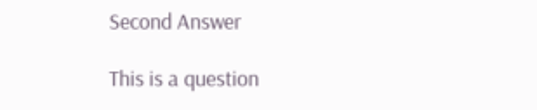Second Answer

This is a question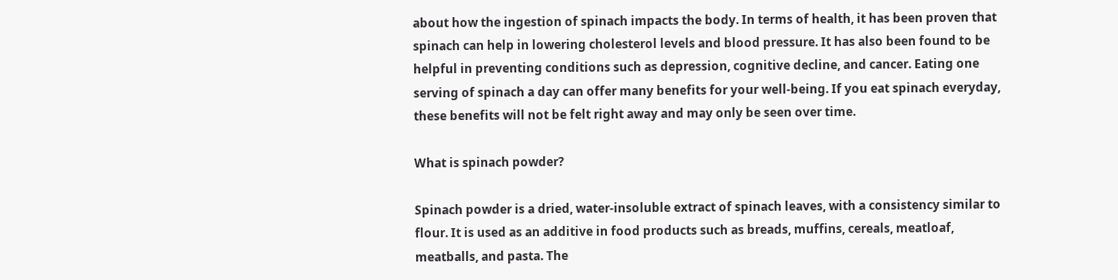about how the ingestion of spinach impacts the body. In terms of health, it has been proven that spinach can help in lowering cholesterol levels and blood pressure. It has also been found to be helpful in preventing conditions such as depression, cognitive decline, and cancer. Eating one serving of spinach a day can offer many benefits for your well-being. If you eat spinach everyday, these benefits will not be felt right away and may only be seen over time.

What is spinach powder?

Spinach powder is a dried, water-insoluble extract of spinach leaves, with a consistency similar to flour. It is used as an additive in food products such as breads, muffins, cereals, meatloaf, meatballs, and pasta. The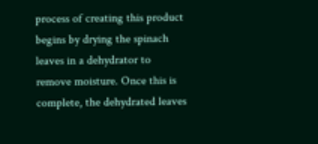process of creating this product begins by drying the spinach leaves in a dehydrator to remove moisture. Once this is complete, the dehydrated leaves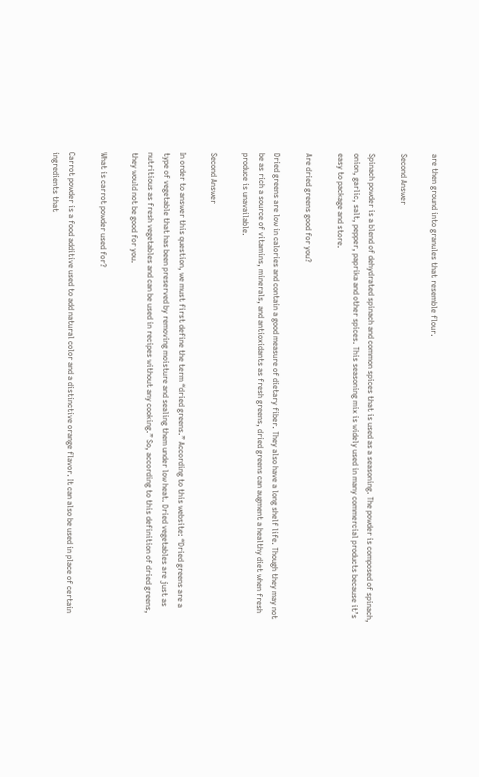are then ground into granules that resemble flour.

Second Answer

Spinach powder is a blend of dehydrated spinach and common spices that is used as a seasoning. The powder is composed of spinach, onion, garlic, salt, pepper, paprika and other spices. This seasoning mix is widely used in many commercial products because it’s easy to package and store.

Are dried greens good for you?

Dried greens are low in calories and contain a good measure of dietary fiber. They also have a long shelf life. Though they may not be as rich a source of vitamins, minerals, and antioxidants as fresh greens, dried greens can augment a healthy diet when fresh produce is unavailable.

Second Answer

In order to answer this question, we must first define the term “dried greens.” According to this website: “Dried greens are a type of vegetable that has been preserved by removing moisture and sealing them under low heat. Dried vegetables are just as nutritious as fresh vegetables and can be used in recipes without any cooking.” So, according to this definition of dried greens, they would not be good for you.

What is carrot powder used for?

Carrot powder is a food additive used to add natural color and a distinctive orange flavor. It can also be used in place of certain ingredients that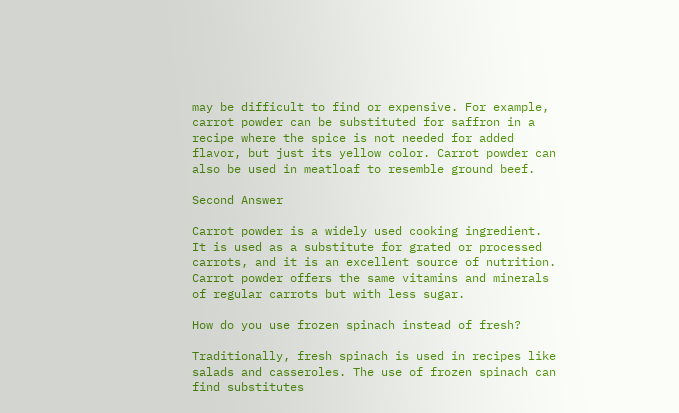may be difficult to find or expensive. For example, carrot powder can be substituted for saffron in a recipe where the spice is not needed for added flavor, but just its yellow color. Carrot powder can also be used in meatloaf to resemble ground beef.

Second Answer

Carrot powder is a widely used cooking ingredient. It is used as a substitute for grated or processed carrots, and it is an excellent source of nutrition. Carrot powder offers the same vitamins and minerals of regular carrots but with less sugar.

How do you use frozen spinach instead of fresh?

Traditionally, fresh spinach is used in recipes like salads and casseroles. The use of frozen spinach can find substitutes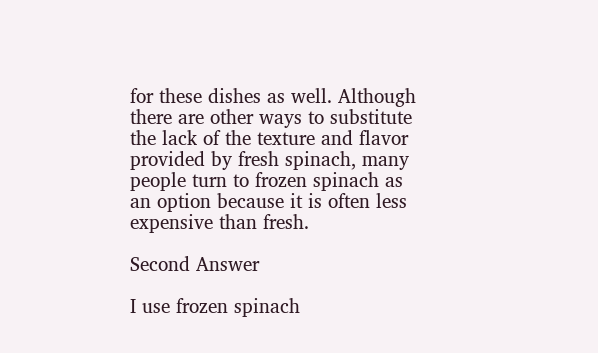for these dishes as well. Although there are other ways to substitute the lack of the texture and flavor provided by fresh spinach, many people turn to frozen spinach as an option because it is often less expensive than fresh.

Second Answer

I use frozen spinach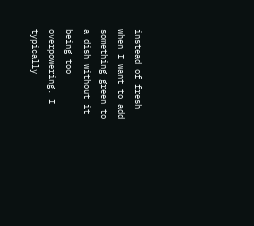instead of fresh when I want to add something green to a dish without it being too overpowering. I typically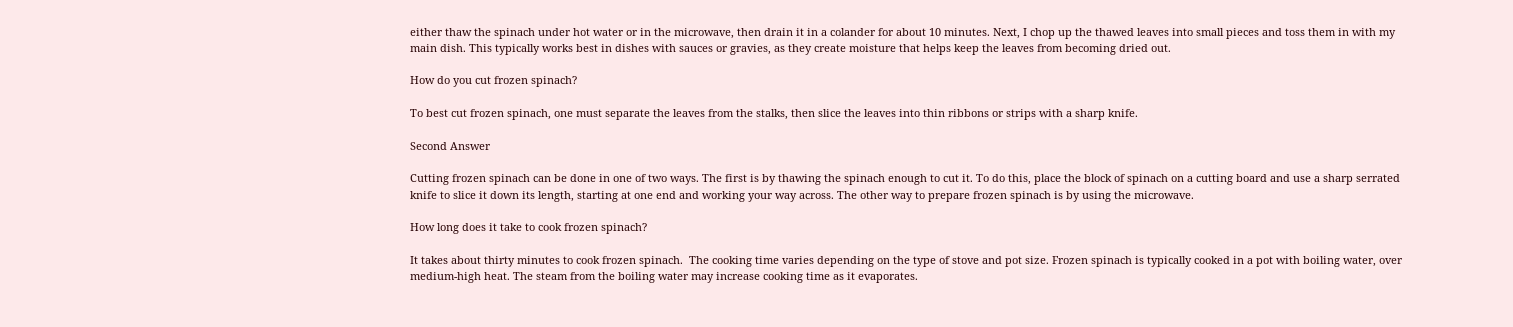either thaw the spinach under hot water or in the microwave, then drain it in a colander for about 10 minutes. Next, I chop up the thawed leaves into small pieces and toss them in with my main dish. This typically works best in dishes with sauces or gravies, as they create moisture that helps keep the leaves from becoming dried out.

How do you cut frozen spinach?

To best cut frozen spinach, one must separate the leaves from the stalks, then slice the leaves into thin ribbons or strips with a sharp knife.

Second Answer

Cutting frozen spinach can be done in one of two ways. The first is by thawing the spinach enough to cut it. To do this, place the block of spinach on a cutting board and use a sharp serrated knife to slice it down its length, starting at one end and working your way across. The other way to prepare frozen spinach is by using the microwave.

How long does it take to cook frozen spinach?

It takes about thirty minutes to cook frozen spinach.  The cooking time varies depending on the type of stove and pot size. Frozen spinach is typically cooked in a pot with boiling water, over medium-high heat. The steam from the boiling water may increase cooking time as it evaporates.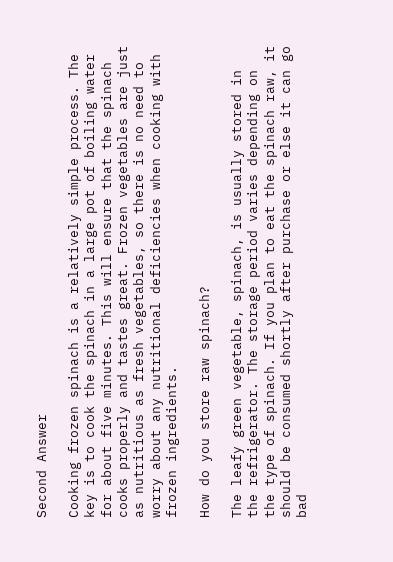Second Answer

Cooking frozen spinach is a relatively simple process. The key is to cook the spinach in a large pot of boiling water for about five minutes. This will ensure that the spinach cooks properly and tastes great. Frozen vegetables are just as nutritious as fresh vegetables, so there is no need to worry about any nutritional deficiencies when cooking with frozen ingredients.

How do you store raw spinach?

The leafy green vegetable, spinach, is usually stored in the refrigerator. The storage period varies depending on the type of spinach. If you plan to eat the spinach raw, it should be consumed shortly after purchase or else it can go bad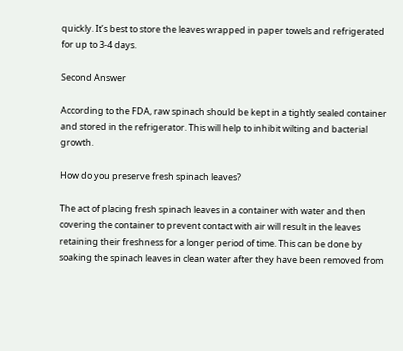quickly. It’s best to store the leaves wrapped in paper towels and refrigerated for up to 3-4 days.

Second Answer

According to the FDA, raw spinach should be kept in a tightly sealed container and stored in the refrigerator. This will help to inhibit wilting and bacterial growth.

How do you preserve fresh spinach leaves?

The act of placing fresh spinach leaves in a container with water and then covering the container to prevent contact with air will result in the leaves retaining their freshness for a longer period of time. This can be done by soaking the spinach leaves in clean water after they have been removed from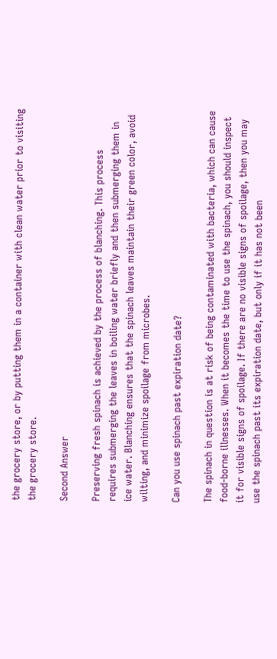the grocery store, or by putting them in a container with clean water prior to visiting the grocery store.

Second Answer

Preserving fresh spinach is achieved by the process of blanching. This process requires submerging the leaves in boiling water briefly and then submerging them in ice water. Blanching ensures that the spinach leaves maintain their green color, avoid wilting, and minimize spoilage from microbes.

Can you use spinach past expiration date?

The spinach in question is at risk of being contaminated with bacteria, which can cause food-borne illnesses. When it becomes the time to use the spinach, you should inspect it for visible signs of spoilage. If there are no visible signs of spoilage, then you may use the spinach past its expiration date, but only if it has not been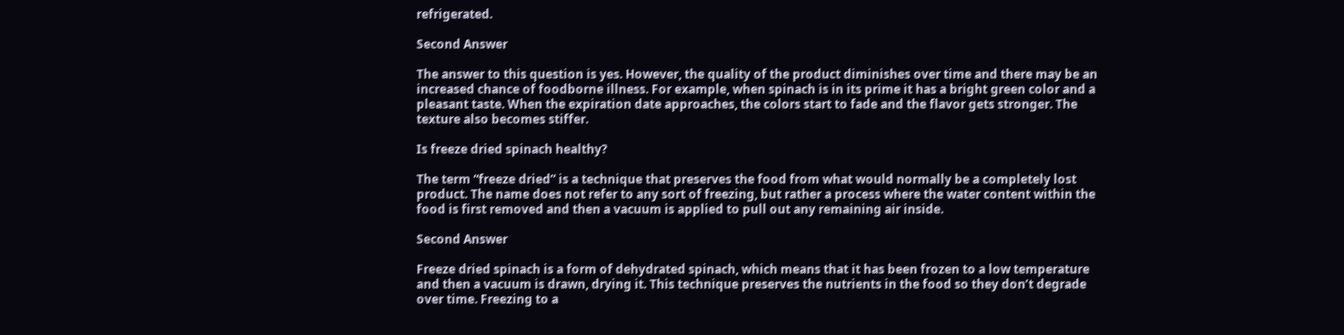refrigerated.

Second Answer

The answer to this question is yes. However, the quality of the product diminishes over time and there may be an increased chance of foodborne illness. For example, when spinach is in its prime it has a bright green color and a pleasant taste. When the expiration date approaches, the colors start to fade and the flavor gets stronger. The texture also becomes stiffer.

Is freeze dried spinach healthy?

The term “freeze dried” is a technique that preserves the food from what would normally be a completely lost product. The name does not refer to any sort of freezing, but rather a process where the water content within the food is first removed and then a vacuum is applied to pull out any remaining air inside.

Second Answer

Freeze dried spinach is a form of dehydrated spinach, which means that it has been frozen to a low temperature and then a vacuum is drawn, drying it. This technique preserves the nutrients in the food so they don’t degrade over time. Freezing to a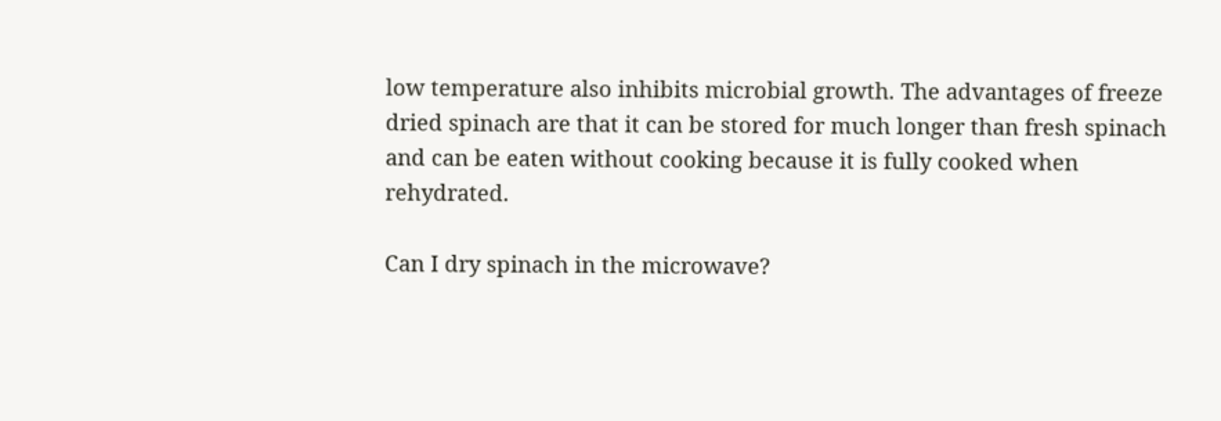low temperature also inhibits microbial growth. The advantages of freeze dried spinach are that it can be stored for much longer than fresh spinach and can be eaten without cooking because it is fully cooked when rehydrated.

Can I dry spinach in the microwave?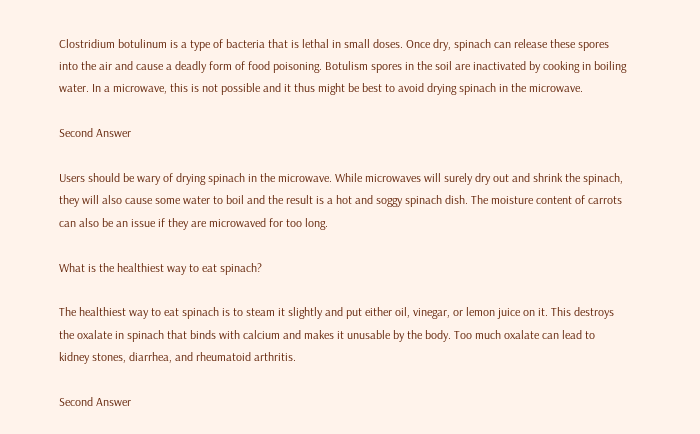Clostridium botulinum is a type of bacteria that is lethal in small doses. Once dry, spinach can release these spores into the air and cause a deadly form of food poisoning. Botulism spores in the soil are inactivated by cooking in boiling water. In a microwave, this is not possible and it thus might be best to avoid drying spinach in the microwave.

Second Answer

Users should be wary of drying spinach in the microwave. While microwaves will surely dry out and shrink the spinach, they will also cause some water to boil and the result is a hot and soggy spinach dish. The moisture content of carrots can also be an issue if they are microwaved for too long.

What is the healthiest way to eat spinach?

The healthiest way to eat spinach is to steam it slightly and put either oil, vinegar, or lemon juice on it. This destroys the oxalate in spinach that binds with calcium and makes it unusable by the body. Too much oxalate can lead to kidney stones, diarrhea, and rheumatoid arthritis.

Second Answer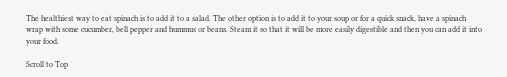The healthiest way to eat spinach is to add it to a salad. The other option is to add it to your soup or for a quick snack, have a spinach wrap with some cucumber, bell pepper and hummus or beans. Steam it so that it will be more easily digestible and then you can add it into your food.

Scroll to Top